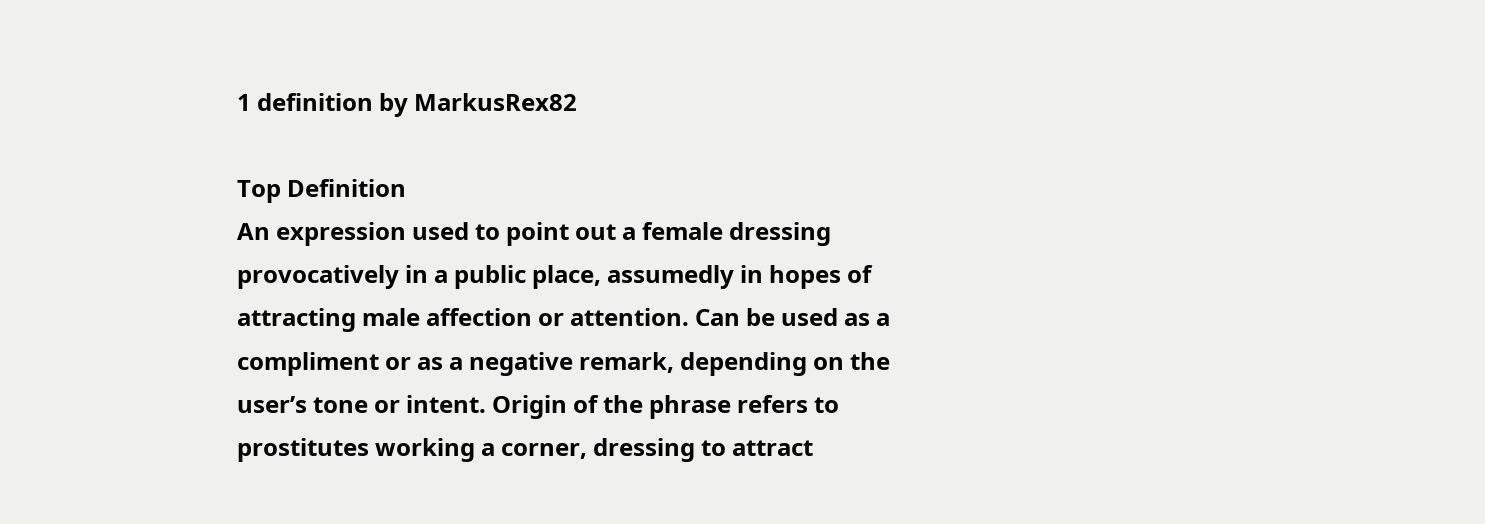1 definition by MarkusRex82

Top Definition
An expression used to point out a female dressing provocatively in a public place, assumedly in hopes of attracting male affection or attention. Can be used as a compliment or as a negative remark, depending on the user’s tone or intent. Origin of the phrase refers to prostitutes working a corner, dressing to attract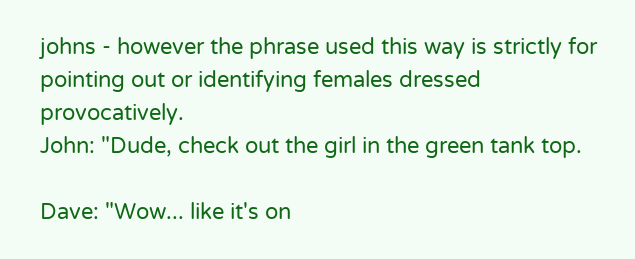johns - however the phrase used this way is strictly for pointing out or identifying females dressed provocatively.
John: "Dude, check out the girl in the green tank top.

Dave: "Wow... like it's on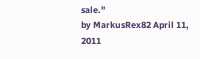sale."
by MarkusRex82 April 11, 2011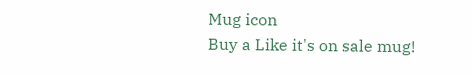Mug icon
Buy a Like it's on sale mug!